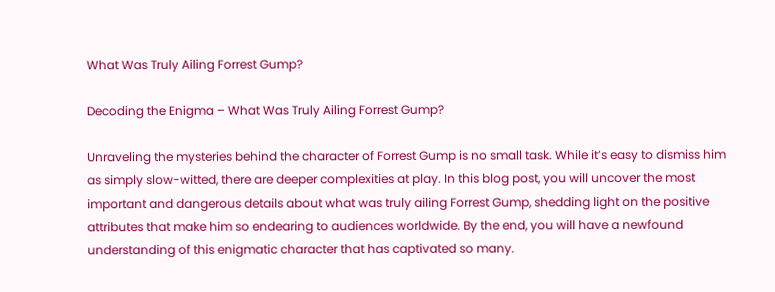What Was Truly Ailing Forrest Gump?

Decoding the Enigma – What Was Truly Ailing Forrest Gump?

Unraveling the mysteries behind the character of Forrest Gump is no small task. While it’s easy to dismiss him as simply slow-witted, there are deeper complexities at play. In this blog post, you will uncover the most important and dangerous details about what was truly ailing Forrest Gump, shedding light on the positive attributes that make him so endearing to audiences worldwide. By the end, you will have a newfound understanding of this enigmatic character that has captivated so many.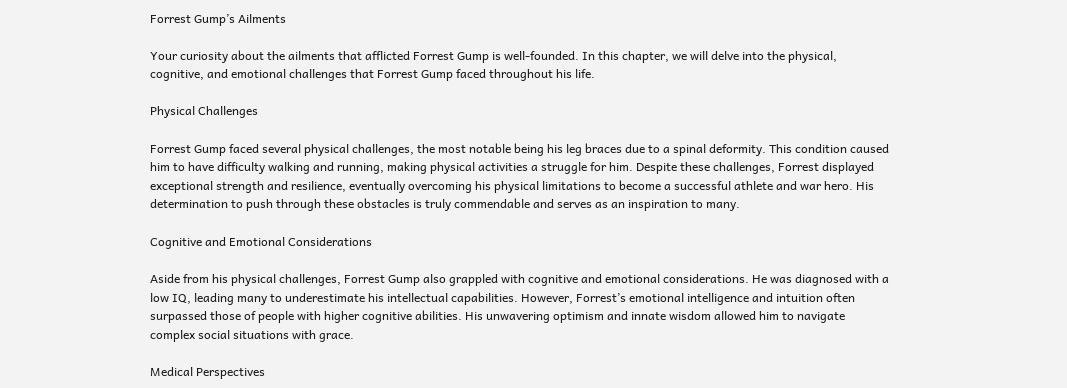Forrest Gump’s Ailments

Your curiosity about the ailments that afflicted Forrest Gump is well-founded. In this chapter, we will delve into the physical, cognitive, and emotional challenges that Forrest Gump faced throughout his life.

Physical Challenges

Forrest Gump faced several physical challenges, the most notable being his leg braces due to a spinal deformity. This condition caused him to have difficulty walking and running, making physical activities a struggle for him. Despite these challenges, Forrest displayed exceptional strength and resilience, eventually overcoming his physical limitations to become a successful athlete and war hero. His determination to push through these obstacles is truly commendable and serves as an inspiration to many.

Cognitive and Emotional Considerations

Aside from his physical challenges, Forrest Gump also grappled with cognitive and emotional considerations. He was diagnosed with a low IQ, leading many to underestimate his intellectual capabilities. However, Forrest’s emotional intelligence and intuition often surpassed those of people with higher cognitive abilities. His unwavering optimism and innate wisdom allowed him to navigate complex social situations with grace.

Medical Perspectives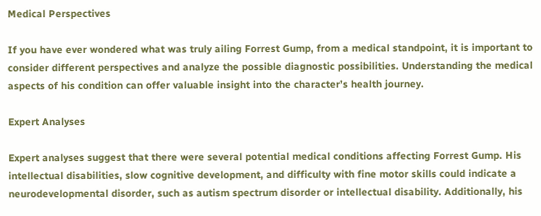Medical Perspectives

If you have ever wondered what was truly ailing Forrest Gump, from a medical standpoint, it is important to consider different perspectives and analyze the possible diagnostic possibilities. Understanding the medical aspects of his condition can offer valuable insight into the character’s health journey.

Expert Analyses

Expert analyses suggest that there were several potential medical conditions affecting Forrest Gump. His intellectual disabilities, slow cognitive development, and difficulty with fine motor skills could indicate a neurodevelopmental disorder, such as autism spectrum disorder or intellectual disability. Additionally, his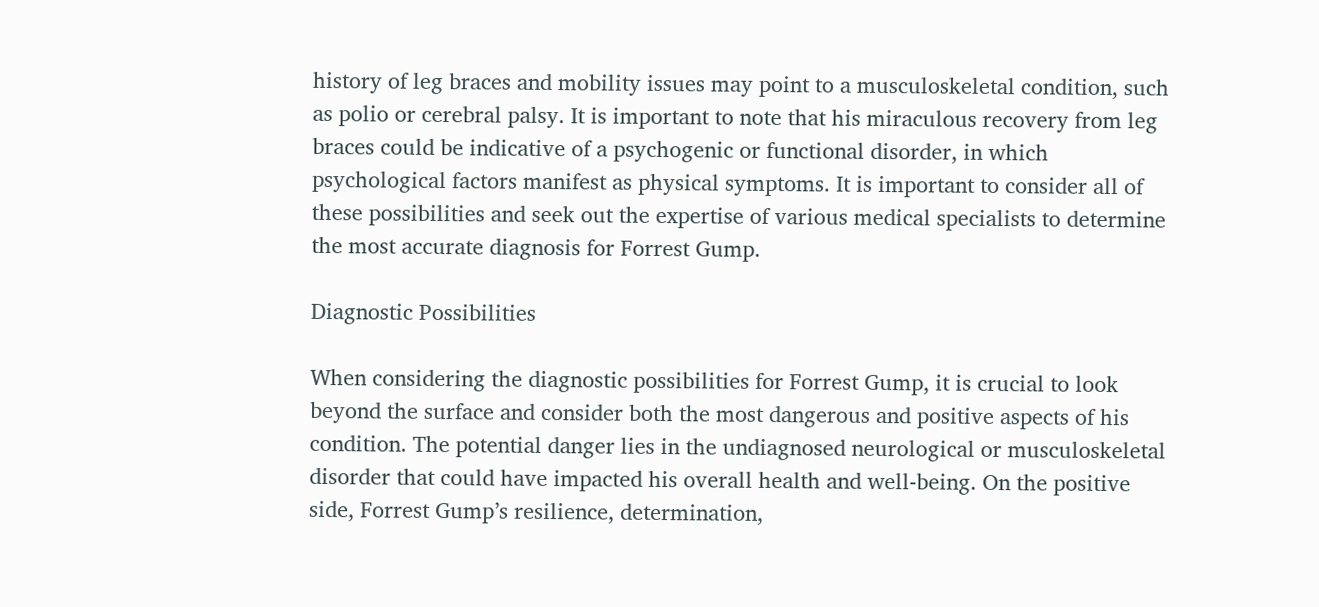history of leg braces and mobility issues may point to a musculoskeletal condition, such as polio or cerebral palsy. It is important to note that his miraculous recovery from leg braces could be indicative of a psychogenic or functional disorder, in which psychological factors manifest as physical symptoms. It is important to consider all of these possibilities and seek out the expertise of various medical specialists to determine the most accurate diagnosis for Forrest Gump.

Diagnostic Possibilities

When considering the diagnostic possibilities for Forrest Gump, it is crucial to look beyond the surface and consider both the most dangerous and positive aspects of his condition. The potential danger lies in the undiagnosed neurological or musculoskeletal disorder that could have impacted his overall health and well-being. On the positive side, Forrest Gump’s resilience, determination,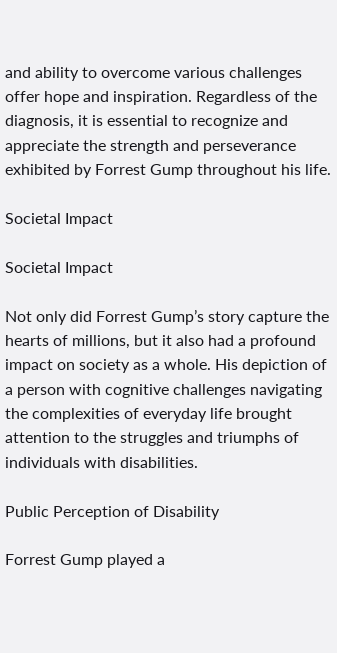and ability to overcome various challenges offer hope and inspiration. Regardless of the diagnosis, it is essential to recognize and appreciate the strength and perseverance exhibited by Forrest Gump throughout his life.

Societal Impact

Societal Impact

Not only did Forrest Gump’s story capture the hearts of millions, but it also had a profound impact on society as a whole. His depiction of a person with cognitive challenges navigating the complexities of everyday life brought attention to the struggles and triumphs of individuals with disabilities.

Public Perception of Disability

Forrest Gump played a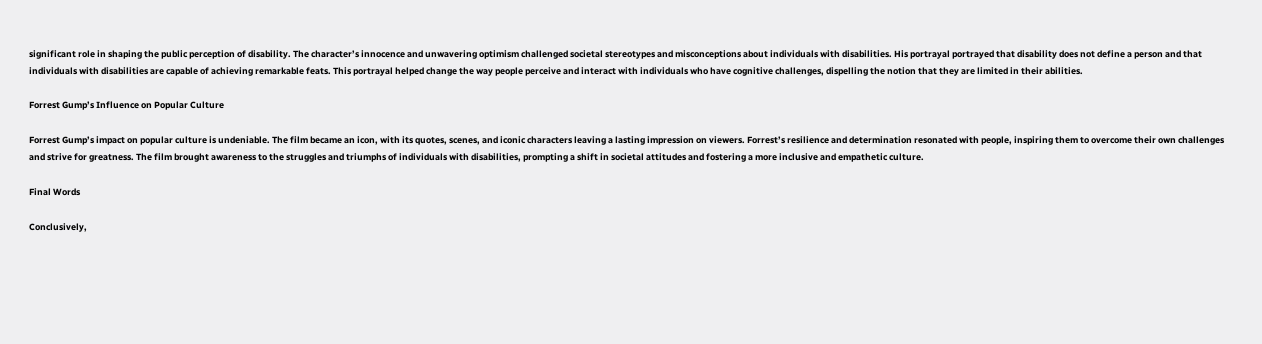significant role in shaping the public perception of disability. The character’s innocence and unwavering optimism challenged societal stereotypes and misconceptions about individuals with disabilities. His portrayal portrayed that disability does not define a person and that individuals with disabilities are capable of achieving remarkable feats. This portrayal helped change the way people perceive and interact with individuals who have cognitive challenges, dispelling the notion that they are limited in their abilities.

Forrest Gump’s Influence on Popular Culture

Forrest Gump’s impact on popular culture is undeniable. The film became an icon, with its quotes, scenes, and iconic characters leaving a lasting impression on viewers. Forrest’s resilience and determination resonated with people, inspiring them to overcome their own challenges and strive for greatness. The film brought awareness to the struggles and triumphs of individuals with disabilities, prompting a shift in societal attitudes and fostering a more inclusive and empathetic culture.

Final Words

Conclusively,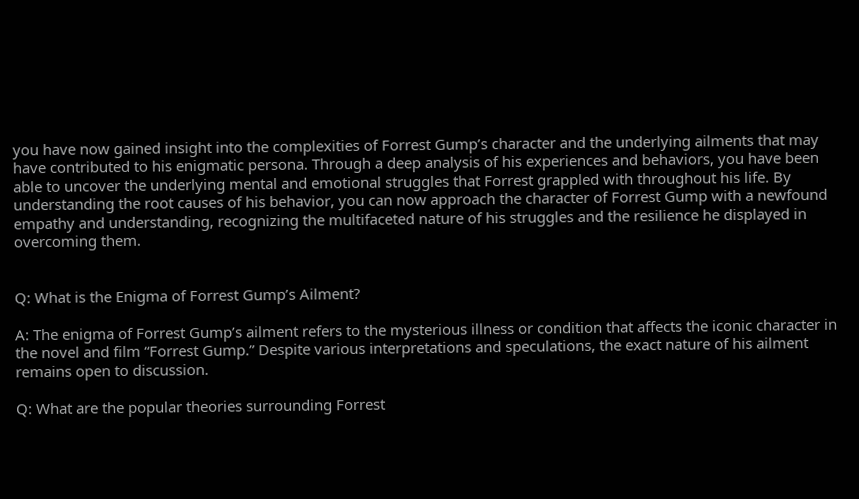you have now gained insight into the complexities of Forrest Gump’s character and the underlying ailments that may have contributed to his enigmatic persona. Through a deep analysis of his experiences and behaviors, you have been able to uncover the underlying mental and emotional struggles that Forrest grappled with throughout his life. By understanding the root causes of his behavior, you can now approach the character of Forrest Gump with a newfound empathy and understanding, recognizing the multifaceted nature of his struggles and the resilience he displayed in overcoming them.


Q: What is the Enigma of Forrest Gump’s Ailment?

A: The enigma of Forrest Gump’s ailment refers to the mysterious illness or condition that affects the iconic character in the novel and film “Forrest Gump.” Despite various interpretations and speculations, the exact nature of his ailment remains open to discussion.

Q: What are the popular theories surrounding Forrest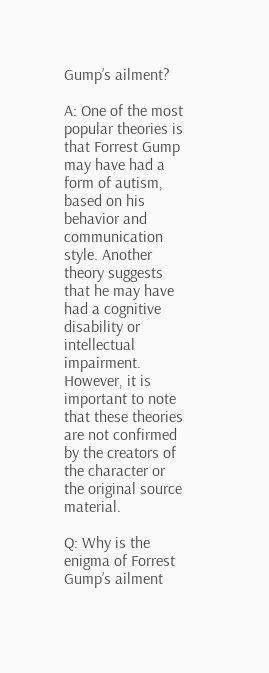Gump’s ailment?

A: One of the most popular theories is that Forrest Gump may have had a form of autism, based on his behavior and communication style. Another theory suggests that he may have had a cognitive disability or intellectual impairment. However, it is important to note that these theories are not confirmed by the creators of the character or the original source material.

Q: Why is the enigma of Forrest Gump’s ailment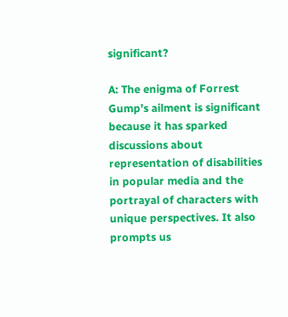significant?

A: The enigma of Forrest Gump’s ailment is significant because it has sparked discussions about representation of disabilities in popular media and the portrayal of characters with unique perspectives. It also prompts us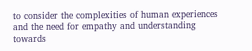to consider the complexities of human experiences and the need for empathy and understanding towards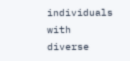individuals with diverse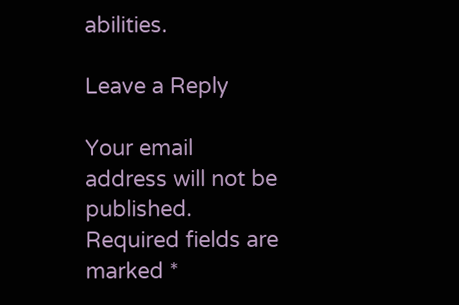abilities.

Leave a Reply

Your email address will not be published. Required fields are marked *